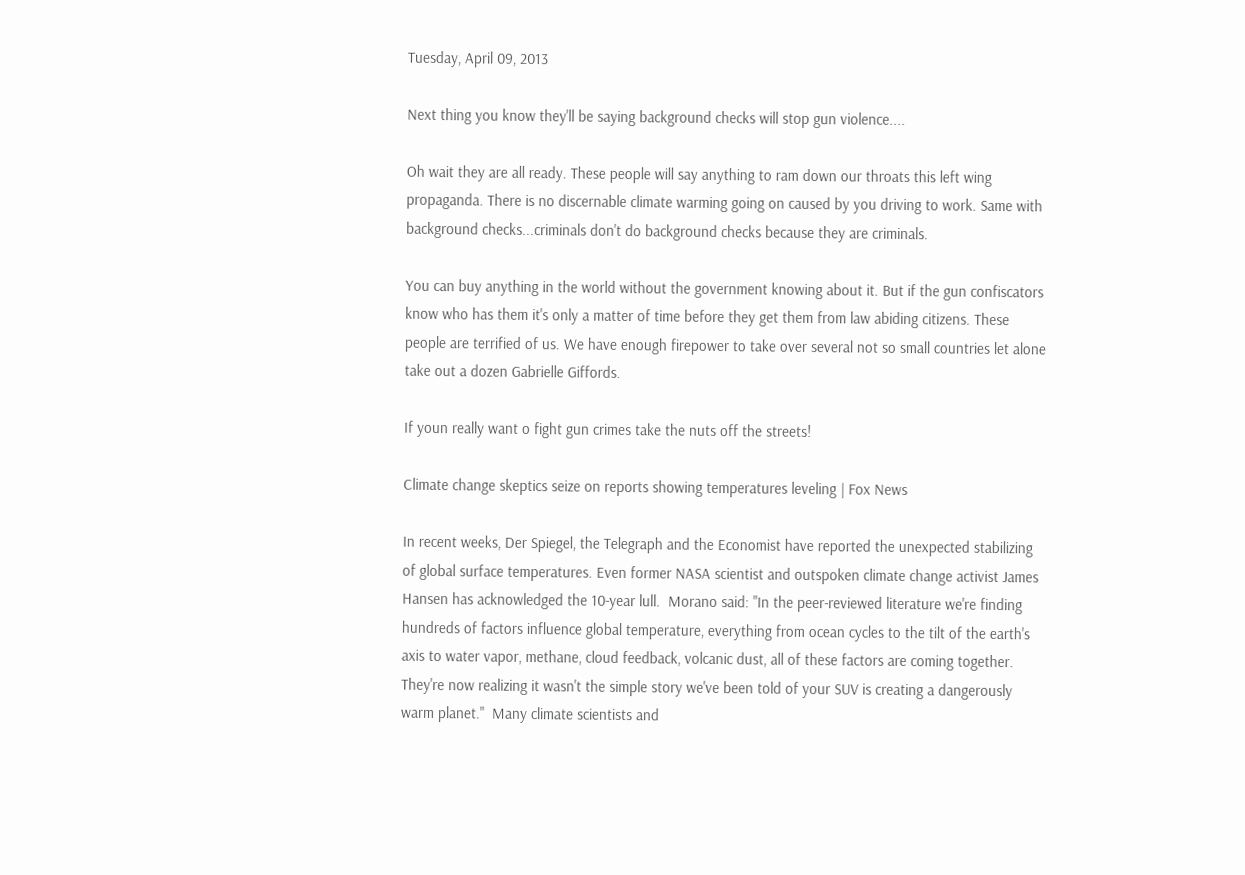Tuesday, April 09, 2013

Next thing you know they'll be saying background checks will stop gun violence....

Oh wait they are all ready. These people will say anything to ram down our throats this left wing propaganda. There is no discernable climate warming going on caused by you driving to work. Same with background checks...criminals don't do background checks because they are criminals.

You can buy anything in the world without the government knowing about it. But if the gun confiscators know who has them it's only a matter of time before they get them from law abiding citizens. These people are terrified of us. We have enough firepower to take over several not so small countries let alone take out a dozen Gabrielle Giffords.

If youn really want o fight gun crimes take the nuts off the streets!

Climate change skeptics seize on reports showing temperatures leveling | Fox News

In recent weeks, Der Spiegel, the Telegraph and the Economist have reported the unexpected stabilizing of global surface temperatures. Even former NASA scientist and outspoken climate change activist James Hansen has acknowledged the 10-year lull.  Morano said: "In the peer-reviewed literature we're finding hundreds of factors influence global temperature, everything from ocean cycles to the tilt of the earth's axis to water vapor, methane, cloud feedback, volcanic dust, all of these factors are coming together. They're now realizing it wasn't the simple story we've been told of your SUV is creating a dangerously warm planet."  Many climate scientists and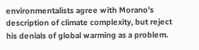environmentalists agree with Morano's description of climate complexity, but reject his denials of global warming as a problem.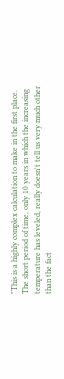"This is a highly complex calculation to make in the first place. The short period of time, only 10 years in which the increasing temperature has leveled, really doesn't tell us very much other than the fact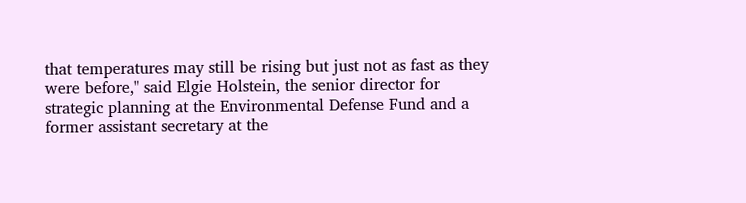that temperatures may still be rising but just not as fast as they were before," said Elgie Holstein, the senior director for strategic planning at the Environmental Defense Fund and a former assistant secretary at the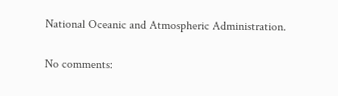National Oceanic and Atmospheric Administration.

No comments: